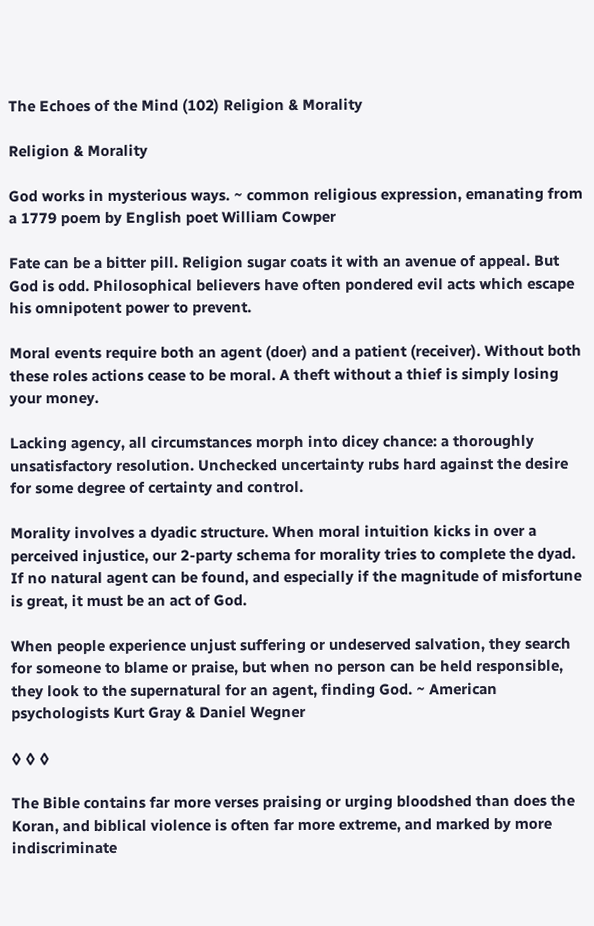The Echoes of the Mind (102) Religion & Morality

Religion & Morality

God works in mysterious ways. ~ common religious expression, emanating from a 1779 poem by English poet William Cowper

Fate can be a bitter pill. Religion sugar coats it with an avenue of appeal. But God is odd. Philosophical believers have often pondered evil acts which escape his omnipotent power to prevent.

Moral events require both an agent (doer) and a patient (receiver). Without both these roles actions cease to be moral. A theft without a thief is simply losing your money.

Lacking agency, all circumstances morph into dicey chance: a thoroughly unsatisfactory resolution. Unchecked uncertainty rubs hard against the desire for some degree of certainty and control.

Morality involves a dyadic structure. When moral intuition kicks in over a perceived injustice, our 2-party schema for morality tries to complete the dyad. If no natural agent can be found, and especially if the magnitude of misfortune is great, it must be an act of God.

When people experience unjust suffering or undeserved salvation, they search for someone to blame or praise, but when no person can be held responsible, they look to the supernatural for an agent, finding God. ~ American psychologists Kurt Gray & Daniel Wegner

◊ ◊ ◊

The Bible contains far more verses praising or urging bloodshed than does the Koran, and biblical violence is often far more extreme, and marked by more indiscriminate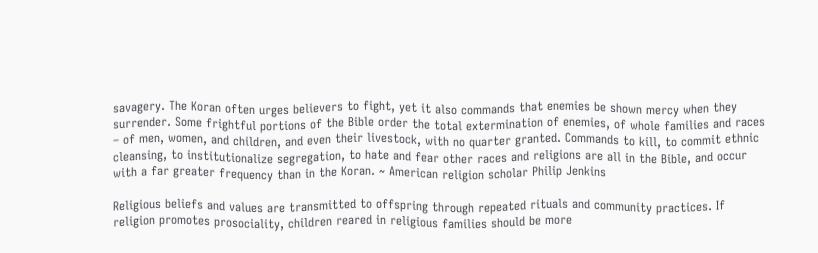savagery. The Koran often urges believers to fight, yet it also commands that enemies be shown mercy when they surrender. Some frightful portions of the Bible order the total extermination of enemies, of whole families and races – of men, women, and children, and even their livestock, with no quarter granted. Commands to kill, to commit ethnic cleansing, to institutionalize segregation, to hate and fear other races and religions are all in the Bible, and occur with a far greater frequency than in the Koran. ~ American religion scholar Philip Jenkins

Religious beliefs and values are transmitted to offspring through repeated rituals and community practices. If religion promotes prosociality, children reared in religious families should be more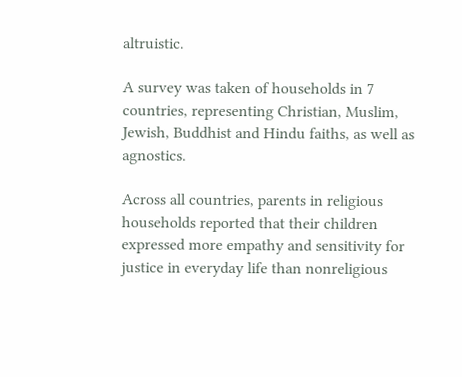altruistic.

A survey was taken of households in 7 countries, representing Christian, Muslim, Jewish, Buddhist and Hindu faiths, as well as agnostics.

Across all countries, parents in religious households reported that their children expressed more empathy and sensitivity for justice in everyday life than nonreligious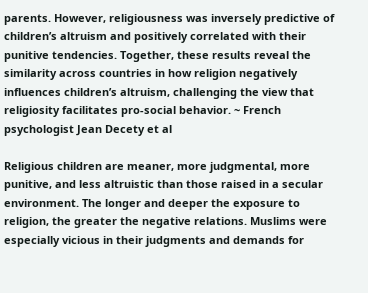parents. However, religiousness was inversely predictive of children’s altruism and positively correlated with their punitive tendencies. Together, these results reveal the similarity across countries in how religion negatively influences children’s altruism, challenging the view that religiosity facilitates pro-social behavior. ~ French psychologist Jean Decety et al

Religious children are meaner, more judgmental, more punitive, and less altruistic than those raised in a secular environment. The longer and deeper the exposure to religion, the greater the negative relations. Muslims were especially vicious in their judgments and demands for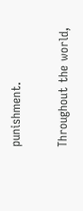punishment.

Throughout the world,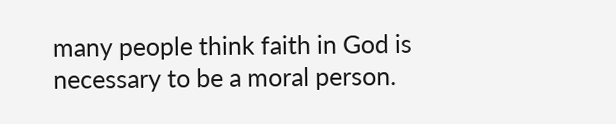many people think faith in God is necessary to be a moral person.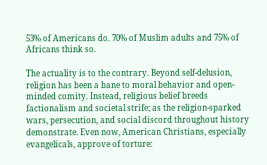53% of Americans do. 70% of Muslim adults and 75% of Africans think so.

The actuality is to the contrary. Beyond self-delusion, religion has been a bane to moral behavior and open-minded comity. Instead, religious belief breeds factionalism and societal strife; as the religion-sparked wars, persecution, and social discord throughout history demonstrate. Even now, American Christians, especially evangelicals, approve of torture: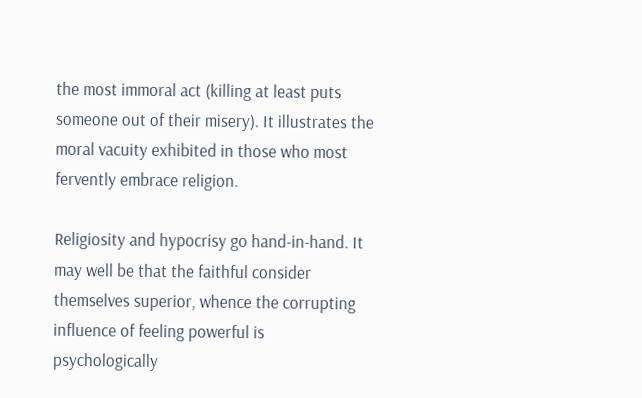the most immoral act (killing at least puts someone out of their misery). It illustrates the moral vacuity exhibited in those who most fervently embrace religion.

Religiosity and hypocrisy go hand-in-hand. It may well be that the faithful consider themselves superior, whence the corrupting influence of feeling powerful is psychologically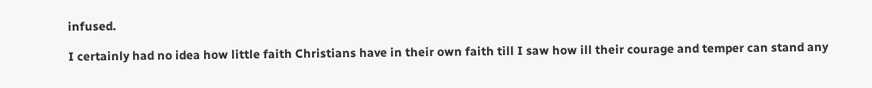infused.

I certainly had no idea how little faith Christians have in their own faith till I saw how ill their courage and temper can stand any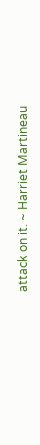attack on it. ~ Harriet Martineau